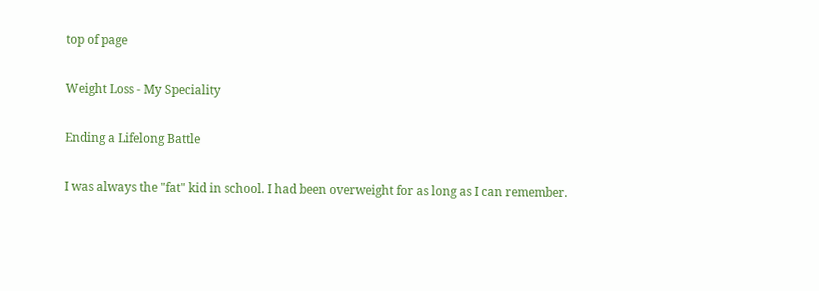top of page

Weight Loss - My Speciality

Ending a Lifelong Battle

I was always the "fat" kid in school. I had been overweight for as long as I can remember.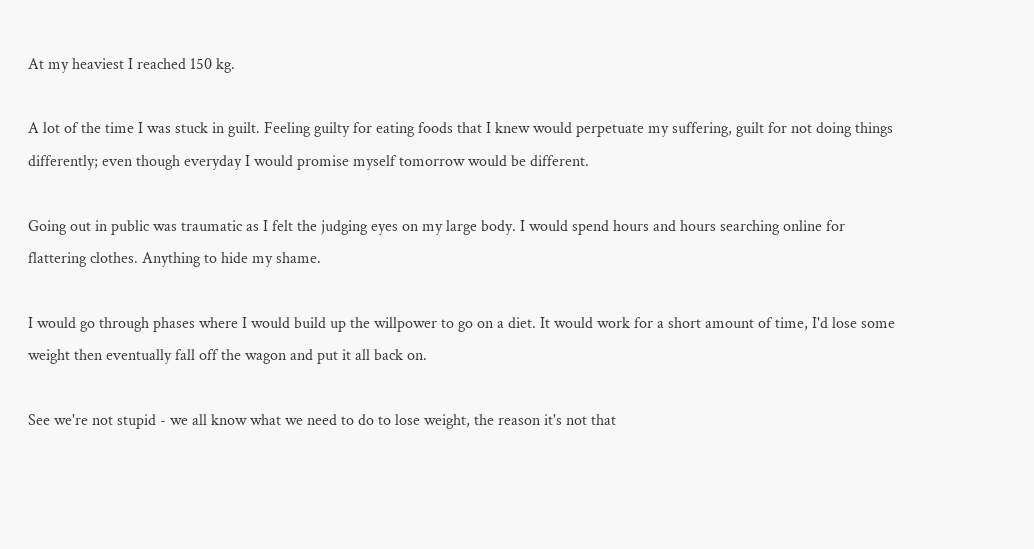At my heaviest I reached 150 kg.

A lot of the time I was stuck in guilt. Feeling guilty for eating foods that I knew would perpetuate my suffering, guilt for not doing things differently; even though everyday I would promise myself tomorrow would be different.

Going out in public was traumatic as I felt the judging eyes on my large body. I would spend hours and hours searching online for flattering clothes. Anything to hide my shame.

I would go through phases where I would build up the willpower to go on a diet. It would work for a short amount of time, I'd lose some weight then eventually fall off the wagon and put it all back on.

See we're not stupid - we all know what we need to do to lose weight, the reason it's not that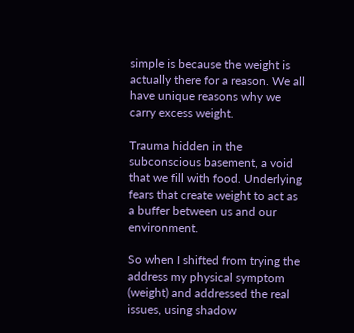simple is because the weight is actually there for a reason. We all have unique reasons why we carry excess weight.

Trauma hidden in the subconscious basement, a void that we fill with food. Underlying fears that create weight to act as a buffer between us and our environment.

So when I shifted from trying the address my physical symptom  (weight) and addressed the real issues, using shadow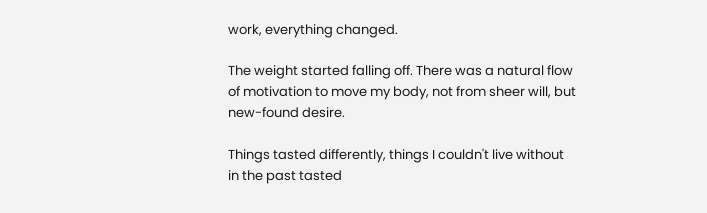work, everything changed.

The weight started falling off. There was a natural flow of motivation to move my body, not from sheer will, but new-found desire.

Things tasted differently, things I couldn't live without in the past tasted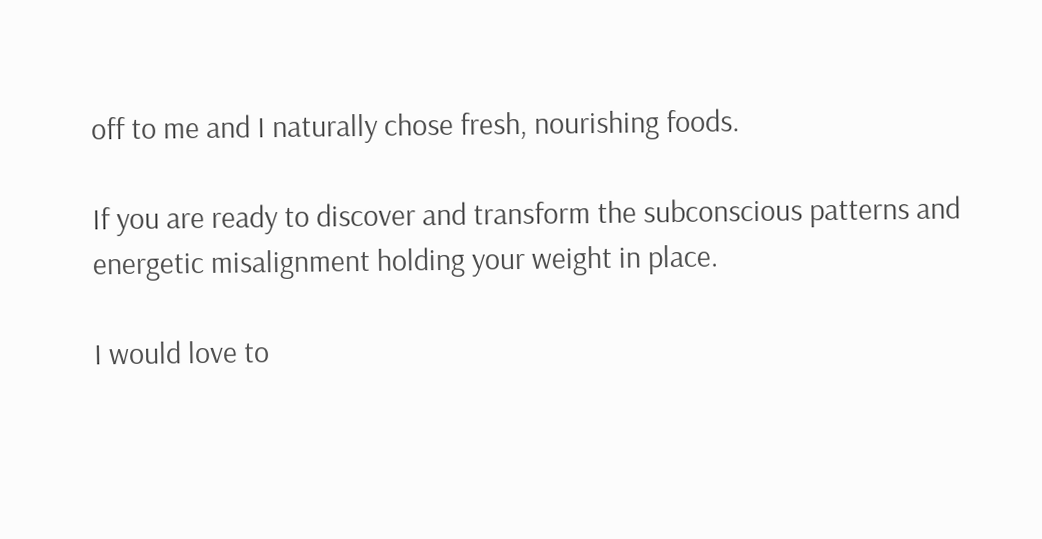off to me and I naturally chose fresh, nourishing foods.

If you are ready to discover and transform the subconscious patterns and energetic misalignment holding your weight in place.

I would love to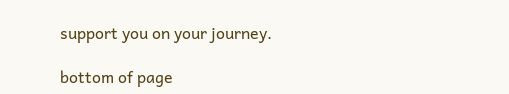support you on your journey.

bottom of page